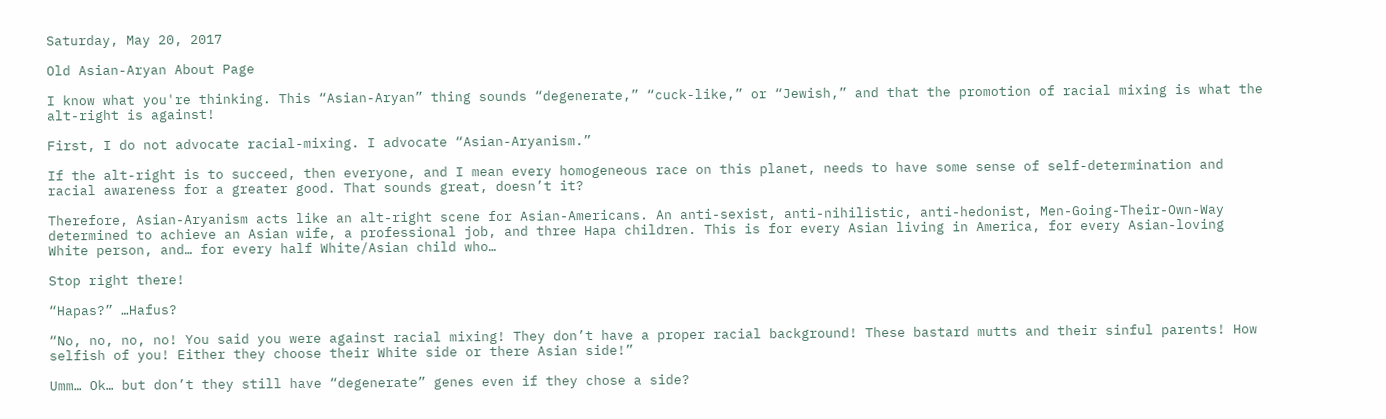Saturday, May 20, 2017

Old Asian-Aryan About Page

I know what you're thinking. This “Asian-Aryan” thing sounds “degenerate,” “cuck-like,” or “Jewish,” and that the promotion of racial mixing is what the alt-right is against!

First, I do not advocate racial-mixing. I advocate “Asian-Aryanism.”

If the alt-right is to succeed, then everyone, and I mean every homogeneous race on this planet, needs to have some sense of self-determination and racial awareness for a greater good. That sounds great, doesn’t it?

Therefore, Asian-Aryanism acts like an alt-right scene for Asian-Americans. An anti-sexist, anti-nihilistic, anti-hedonist, Men-Going-Their-Own-Way determined to achieve an Asian wife, a professional job, and three Hapa children. This is for every Asian living in America, for every Asian-loving White person, and… for every half White/Asian child who…

Stop right there!

“Hapas?” …Hafus?

“No, no, no, no! You said you were against racial mixing! They don’t have a proper racial background! These bastard mutts and their sinful parents! How selfish of you! Either they choose their White side or there Asian side!”

Umm… Ok… but don’t they still have “degenerate” genes even if they chose a side?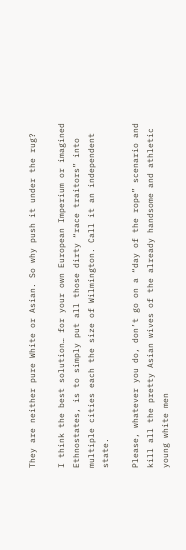They are neither pure White or Asian. So why push it under the rug?

I think the best solution… for your own European Imperium or imagined Ethnostates, is to simply put all those dirty “race traitors” into multiple cities each the size of Wilmington. Call it an independent state.

Please, whatever you do, don’t go on a “day of the rope” scenario and kill all the pretty Asian wives of the already handsome and athletic young white men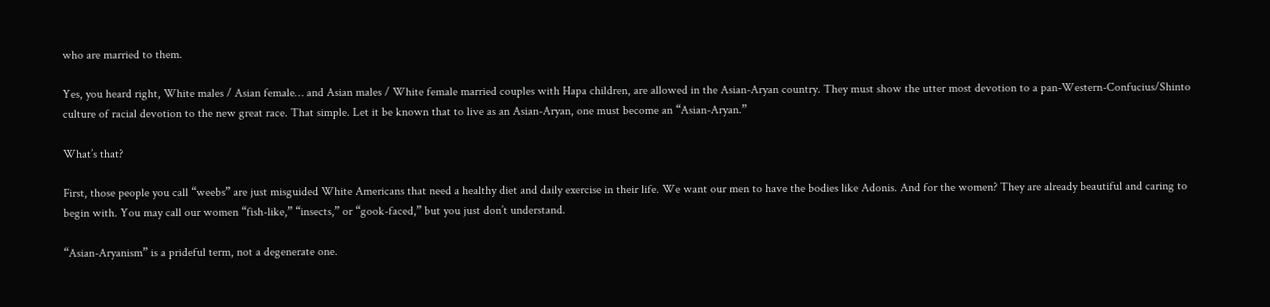who are married to them.

Yes, you heard right, White males / Asian female… and Asian males / White female married couples with Hapa children, are allowed in the Asian-Aryan country. They must show the utter most devotion to a pan-Western-Confucius/Shinto culture of racial devotion to the new great race. That simple. Let it be known that to live as an Asian-Aryan, one must become an “Asian-Aryan.”

What’s that?

First, those people you call “weebs” are just misguided White Americans that need a healthy diet and daily exercise in their life. We want our men to have the bodies like Adonis. And for the women? They are already beautiful and caring to begin with. You may call our women “fish-like,” “insects,” or “gook-faced,” but you just don’t understand.

“Asian-Aryanism” is a prideful term, not a degenerate one.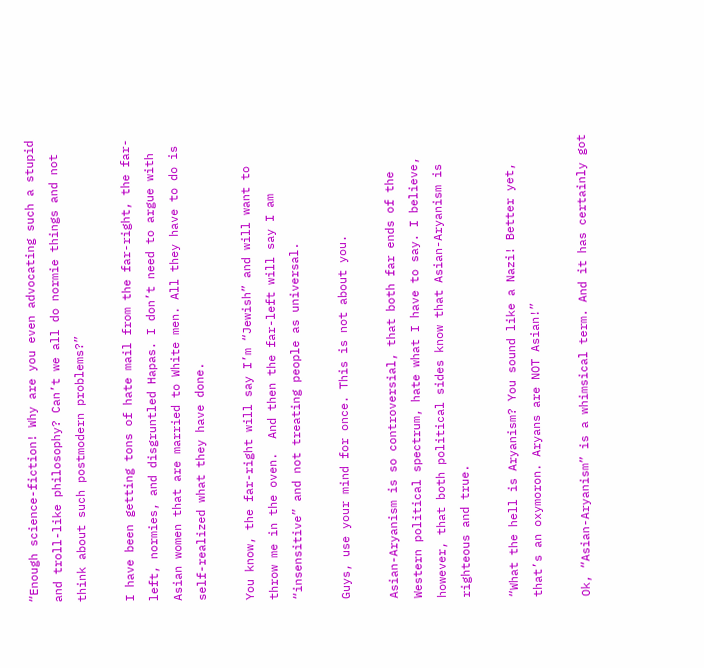“Enough science-fiction! Why are you even advocating such a stupid and troll-like philosophy? Can’t we all do normie things and not think about such postmodern problems?”

I have been getting tons of hate mail from the far-right, the far-left, normies, and disgruntled Hapas. I don’t need to argue with Asian women that are married to White men. All they have to do is self-realized what they have done.

You know, the far-right will say I’m “Jewish” and will want to throw me in the oven.  And then the far-left will say I am “insensitive” and not treating people as universal.

Guys, use your mind for once. This is not about you.

Asian-Aryanism is so controversial, that both far ends of the Western political spectrum, hate what I have to say. I believe, however, that both political sides know that Asian-Aryanism is righteous and true.

“What the hell is Aryanism? You sound like a Nazi! Better yet, that’s an oxymoron. Aryans are NOT Asian!”

Ok, “Asian-Aryanism” is a whimsical term. And it has certainly got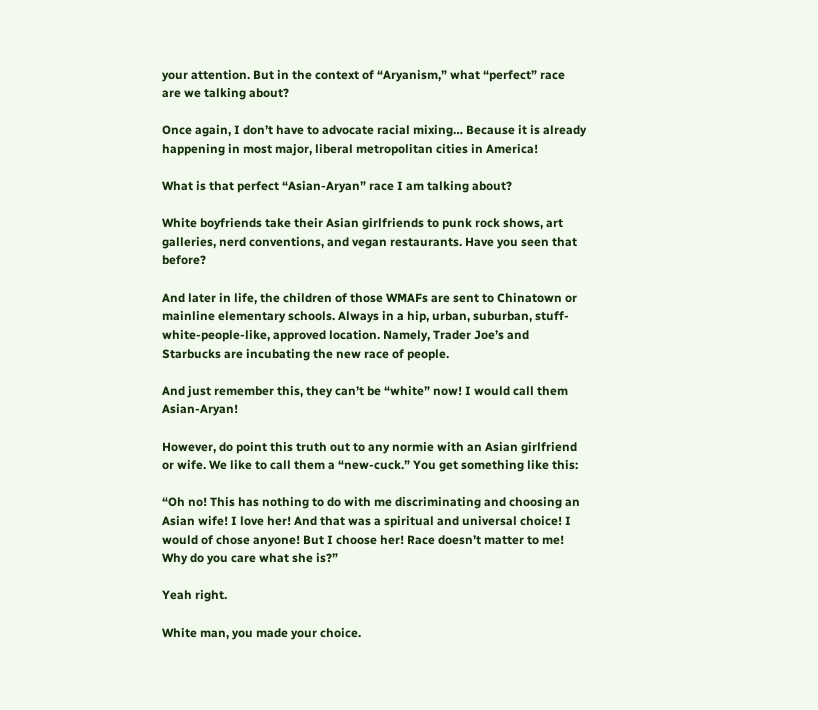your attention. But in the context of “Aryanism,” what “perfect” race are we talking about?

Once again, I don’t have to advocate racial mixing… Because it is already happening in most major, liberal metropolitan cities in America!

What is that perfect “Asian-Aryan” race I am talking about?

White boyfriends take their Asian girlfriends to punk rock shows, art galleries, nerd conventions, and vegan restaurants. Have you seen that before?

And later in life, the children of those WMAFs are sent to Chinatown or mainline elementary schools. Always in a hip, urban, suburban, stuff-white-people-like, approved location. Namely, Trader Joe’s and Starbucks are incubating the new race of people.

And just remember this, they can’t be “white” now! I would call them Asian-Aryan!

However, do point this truth out to any normie with an Asian girlfriend or wife. We like to call them a “new-cuck.” You get something like this:

“Oh no! This has nothing to do with me discriminating and choosing an Asian wife! I love her! And that was a spiritual and universal choice! I would of chose anyone! But I choose her! Race doesn’t matter to me! Why do you care what she is?”

Yeah right.

White man, you made your choice.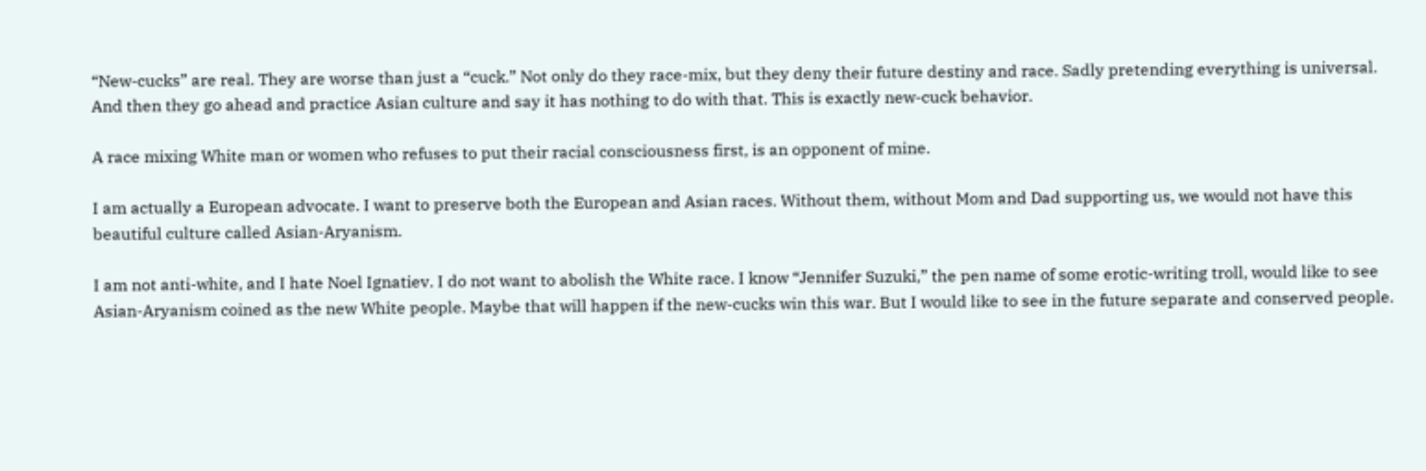“New-cucks” are real. They are worse than just a “cuck.” Not only do they race-mix, but they deny their future destiny and race. Sadly pretending everything is universal. And then they go ahead and practice Asian culture and say it has nothing to do with that. This is exactly new-cuck behavior.

A race mixing White man or women who refuses to put their racial consciousness first, is an opponent of mine.

I am actually a European advocate. I want to preserve both the European and Asian races. Without them, without Mom and Dad supporting us, we would not have this beautiful culture called Asian-Aryanism.

I am not anti-white, and I hate Noel Ignatiev. I do not want to abolish the White race. I know “Jennifer Suzuki,” the pen name of some erotic-writing troll, would like to see Asian-Aryanism coined as the new White people. Maybe that will happen if the new-cucks win this war. But I would like to see in the future separate and conserved people.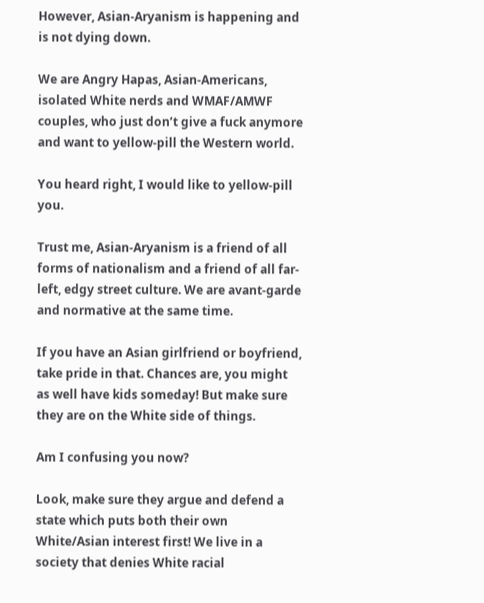However, Asian-Aryanism is happening and is not dying down.

We are Angry Hapas, Asian-Americans, isolated White nerds and WMAF/AMWF couples, who just don’t give a fuck anymore and want to yellow-pill the Western world.

You heard right, I would like to yellow-pill you.

Trust me, Asian-Aryanism is a friend of all forms of nationalism and a friend of all far-left, edgy street culture. We are avant-garde and normative at the same time.

If you have an Asian girlfriend or boyfriend, take pride in that. Chances are, you might as well have kids someday! But make sure they are on the White side of things.

Am I confusing you now?

Look, make sure they argue and defend a state which puts both their own White/Asian interest first! We live in a society that denies White racial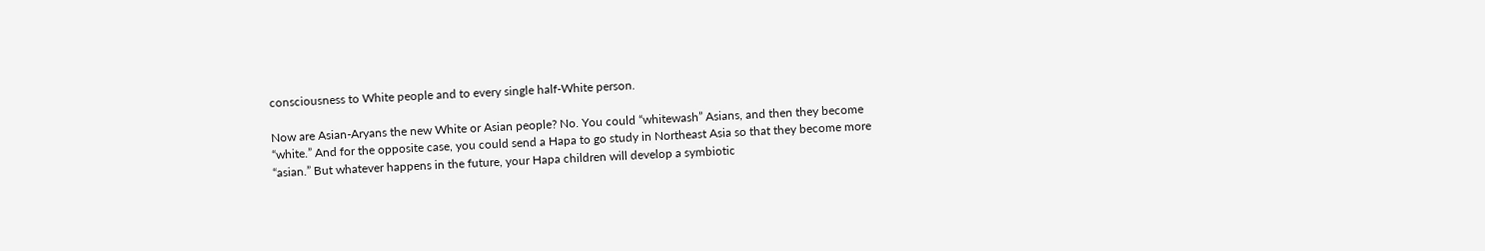consciousness to White people and to every single half-White person.

Now are Asian-Aryans the new White or Asian people? No. You could “whitewash” Asians, and then they become “white.” And for the opposite case, you could send a Hapa to go study in Northeast Asia so that they become more “asian.” But whatever happens in the future, your Hapa children will develop a symbiotic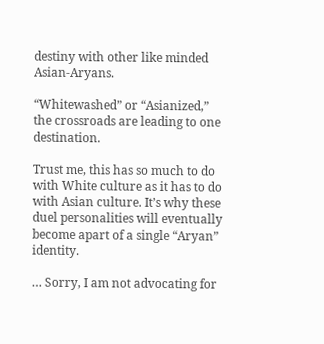destiny with other like minded Asian-Aryans.

“Whitewashed” or “Asianized,” the crossroads are leading to one destination.

Trust me, this has so much to do with White culture as it has to do with Asian culture. It’s why these duel personalities will eventually become apart of a single “Aryan” identity.

… Sorry, I am not advocating for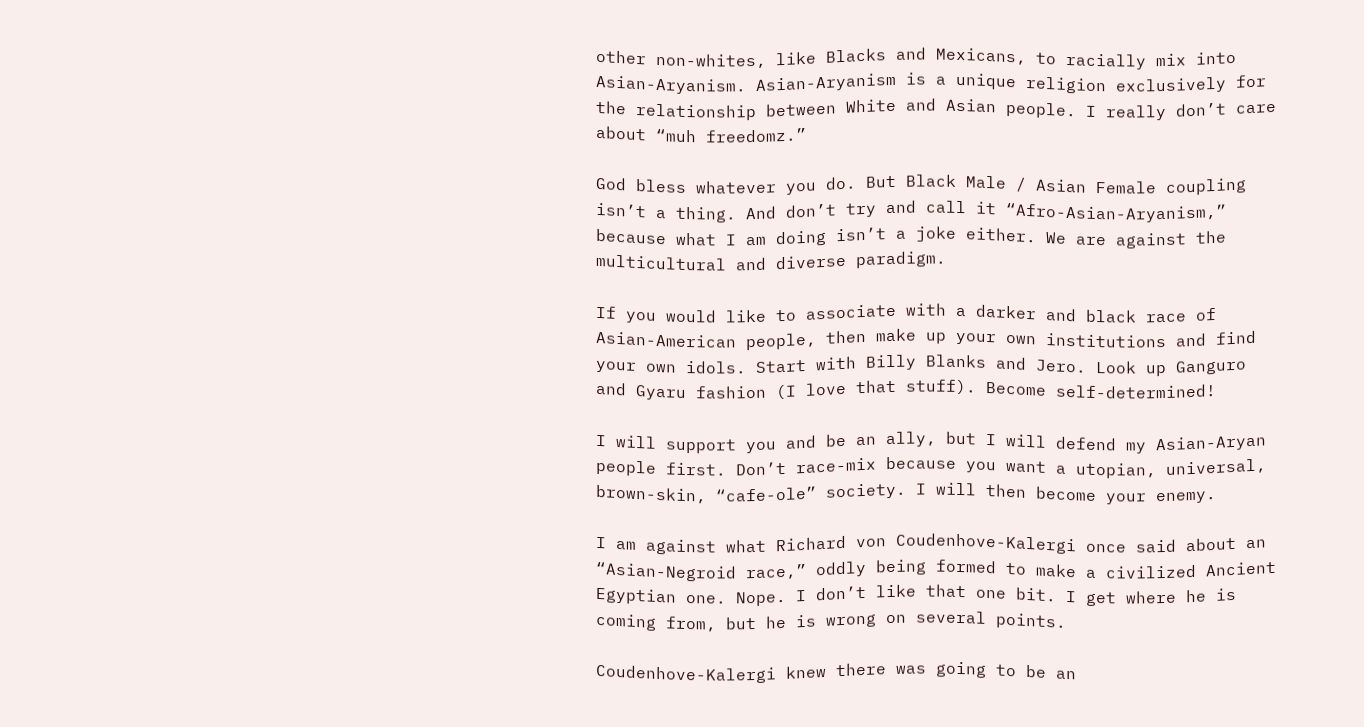other non-whites, like Blacks and Mexicans, to racially mix into Asian-Aryanism. Asian-Aryanism is a unique religion exclusively for the relationship between White and Asian people. I really don’t care about “muh freedomz.”

God bless whatever you do. But Black Male / Asian Female coupling isn’t a thing. And don’t try and call it “Afro-Asian-Aryanism,” because what I am doing isn’t a joke either. We are against the multicultural and diverse paradigm.

If you would like to associate with a darker and black race of Asian-American people, then make up your own institutions and find your own idols. Start with Billy Blanks and Jero. Look up Ganguro and Gyaru fashion (I love that stuff). Become self-determined!

I will support you and be an ally, but I will defend my Asian-Aryan people first. Don’t race-mix because you want a utopian, universal, brown-skin, “cafe-ole” society. I will then become your enemy.

I am against what Richard von Coudenhove-Kalergi once said about an “Asian-Negroid race,” oddly being formed to make a civilized Ancient Egyptian one. Nope. I don’t like that one bit. I get where he is coming from, but he is wrong on several points.

Coudenhove-Kalergi knew there was going to be an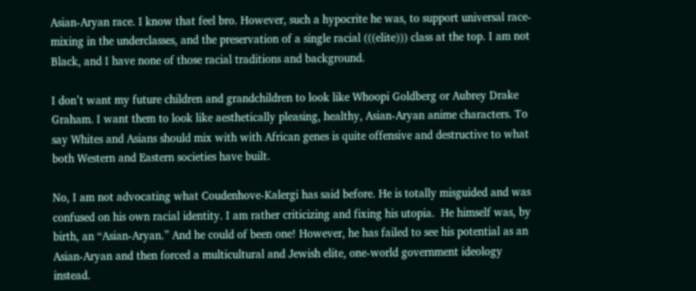Asian-Aryan race. I know that feel bro. However, such a hypocrite he was, to support universal race-mixing in the underclasses, and the preservation of a single racial (((elite))) class at the top. I am not Black, and I have none of those racial traditions and background.

I don’t want my future children and grandchildren to look like Whoopi Goldberg or Aubrey Drake Graham. I want them to look like aesthetically pleasing, healthy, Asian-Aryan anime characters. To say Whites and Asians should mix with with African genes is quite offensive and destructive to what both Western and Eastern societies have built.

No, I am not advocating what Coudenhove-Kalergi has said before. He is totally misguided and was confused on his own racial identity. I am rather criticizing and fixing his utopia.  He himself was, by birth, an “Asian-Aryan.” And he could of been one! However, he has failed to see his potential as an Asian-Aryan and then forced a multicultural and Jewish elite, one-world government ideology instead.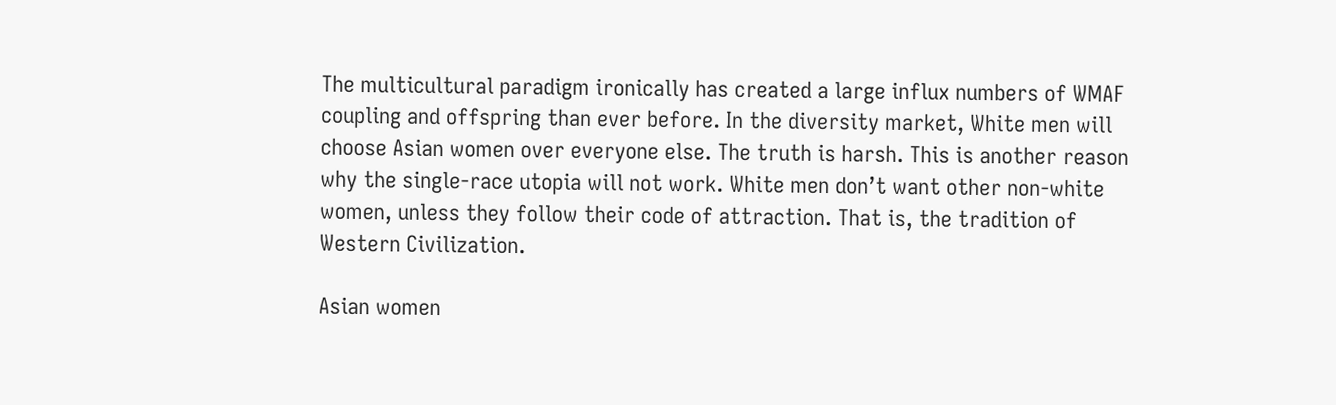The multicultural paradigm ironically has created a large influx numbers of WMAF coupling and offspring than ever before. In the diversity market, White men will choose Asian women over everyone else. The truth is harsh. This is another reason why the single-race utopia will not work. White men don’t want other non-white women, unless they follow their code of attraction. That is, the tradition of Western Civilization.

Asian women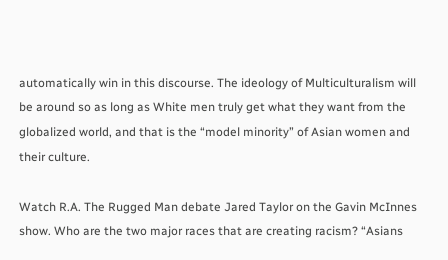automatically win in this discourse. The ideology of Multiculturalism will be around so as long as White men truly get what they want from the globalized world, and that is the “model minority” of Asian women and their culture.

Watch R.A. The Rugged Man debate Jared Taylor on the Gavin McInnes show. Who are the two major races that are creating racism? “Asians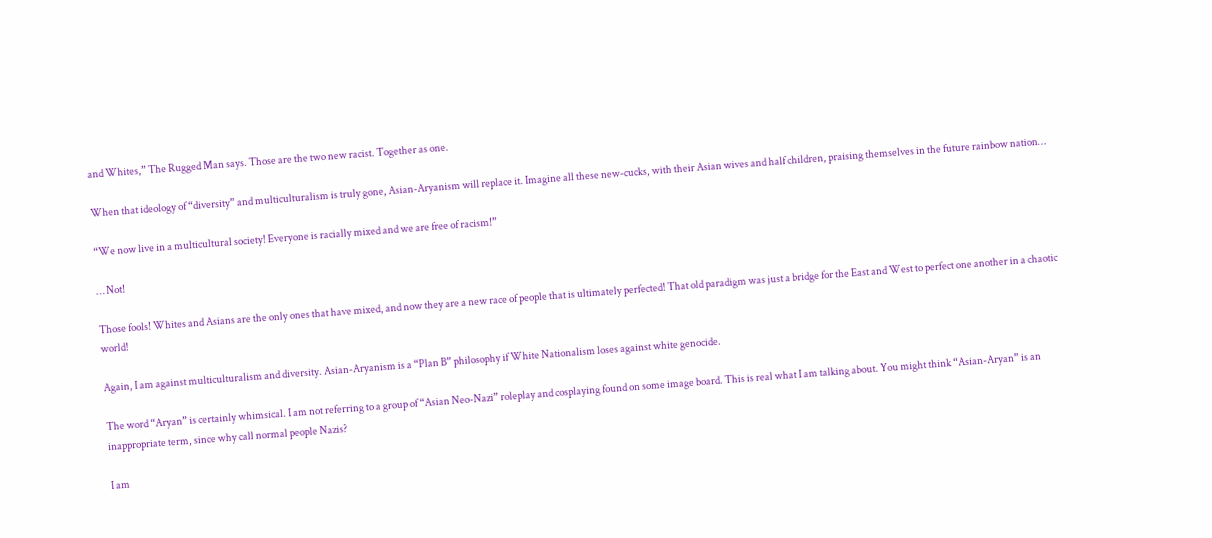and Whites,” The Rugged Man says. Those are the two new racist. Together as one.

When that ideology of “diversity” and multiculturalism is truly gone, Asian-Aryanism will replace it. Imagine all these new-cucks, with their Asian wives and half children, praising themselves in the future rainbow nation…

“We now live in a multicultural society! Everyone is racially mixed and we are free of racism!”

… Not!

Those fools! Whites and Asians are the only ones that have mixed, and now they are a new race of people that is ultimately perfected! That old paradigm was just a bridge for the East and West to perfect one another in a chaotic world!

Again, I am against multiculturalism and diversity. Asian-Aryanism is a “Plan B” philosophy if White Nationalism loses against white genocide.

The word “Aryan” is certainly whimsical. I am not referring to a group of “Asian Neo-Nazi” roleplay and cosplaying found on some image board. This is real what I am talking about. You might think “Asian-Aryan” is an inappropriate term, since why call normal people Nazis?

I am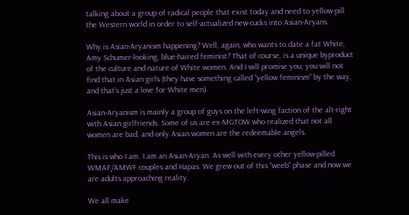talking about a group of radical people that exist today and need to yellow-pill the Western world in order to self-actualized new-cucks into Asian-Aryans.

Why is Asian-Aryanism happening? Well, again, who wants to date a fat White, Amy Schumer-looking, blue-haired feminist? That of course, is a unique byproduct of the culture and nature of White women. And I will promise you, you will not find that in Asian girls (they have something called “yellow feminism” by the way, and that’s just a love for White men).

Asian-Aryanism is mainly a group of guys on the left-wing faction of the alt-right with Asian girlfriends. Some of us are ex-MGTOW who realized that not all women are bad, and only Asian women are the redeemable angels.

This is who I am. I am an Asian-Aryan. As well with every other yellow-pilled WMAF/AMWF couples and Hapas. We grew out of this “weeb” phase and now we are adults approaching reality.

We all make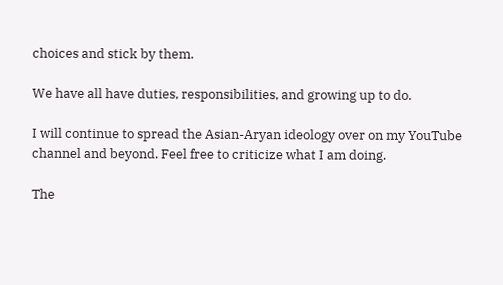choices and stick by them.

We have all have duties, responsibilities, and growing up to do.

I will continue to spread the Asian-Aryan ideology over on my YouTube channel and beyond. Feel free to criticize what I am doing.

The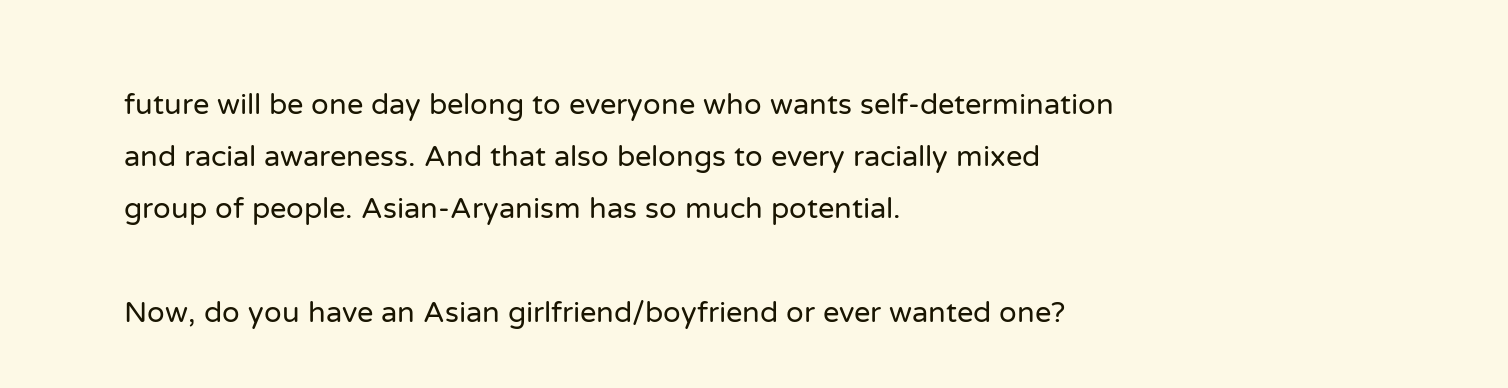future will be one day belong to everyone who wants self-determination and racial awareness. And that also belongs to every racially mixed group of people. Asian-Aryanism has so much potential.

Now, do you have an Asian girlfriend/boyfriend or ever wanted one?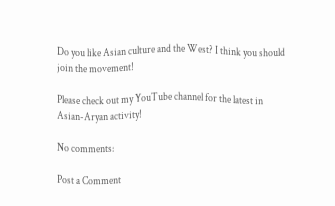Do you like Asian culture and the West? I think you should join the movement!

Please check out my YouTube channel for the latest in Asian-Aryan activity!

No comments:

Post a Comment